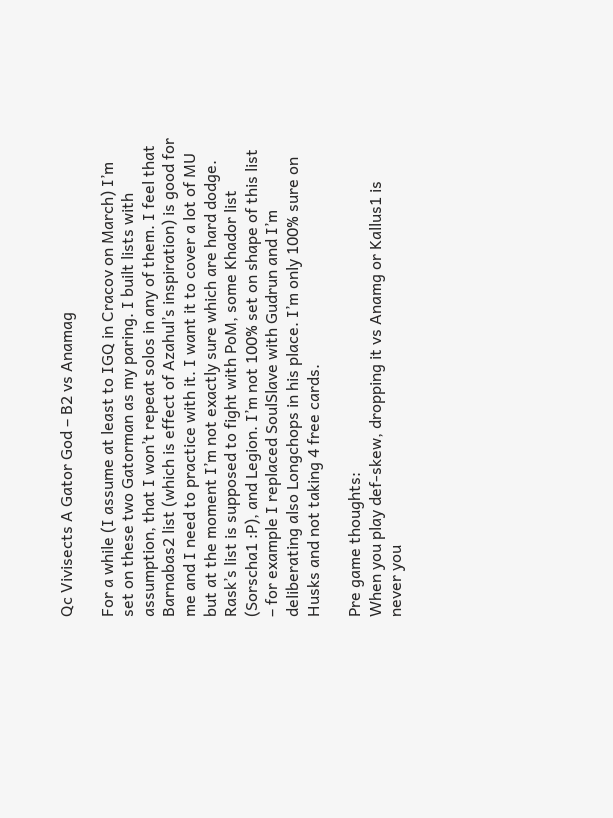Qc Vivisects A Gator God – B2 vs Anamag

For a while (I assume at least to IGQ in Cracov on March) I’m set on these two Gatorman as my paring. I built lists with assumption, that I won’t repeat solos in any of them. I feel that Barnabas2 list (which is effect of Azahul’s inspiration) is good for me and I need to practice with it. I want it to cover a lot of MU but at the moment I’m not exactly sure which are hard dodge.
Rask’s list is supposed to fight with PoM, some Khador list (Sorscha1 :P), and Legion. I’m not 100% set on shape of this list – for example I replaced SoulSlave with Gudrun and I’m deliberating also Longchops in his place. I’m only 100% sure on Husks and not taking 4 free cards.

Pre game thoughts:
When you play def-skew, dropping it vs Anamg or Kallus1 is never you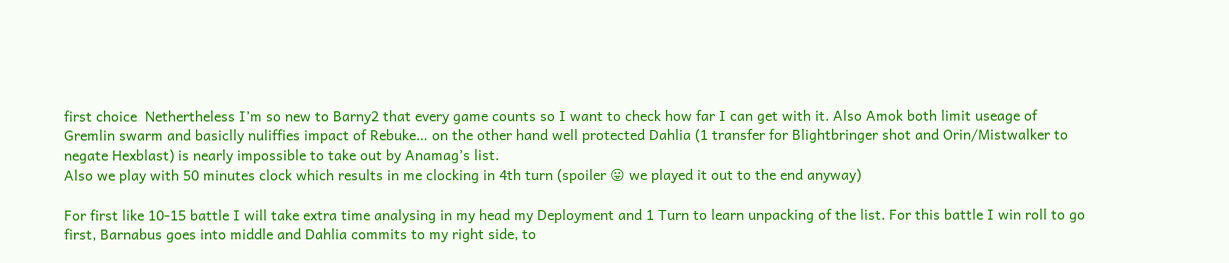first choice  Nethertheless I’m so new to Barny2 that every game counts so I want to check how far I can get with it. Also Amok both limit useage of Gremlin swarm and basiclly nuliffies impact of Rebuke… on the other hand well protected Dahlia (1 transfer for Blightbringer shot and Orin/Mistwalker to negate Hexblast) is nearly impossible to take out by Anamag’s list.
Also we play with 50 minutes clock which results in me clocking in 4th turn (spoiler 😛 we played it out to the end anyway)

For first like 10-15 battle I will take extra time analysing in my head my Deployment and 1 Turn to learn unpacking of the list. For this battle I win roll to go first, Barnabus goes into middle and Dahlia commits to my right side, to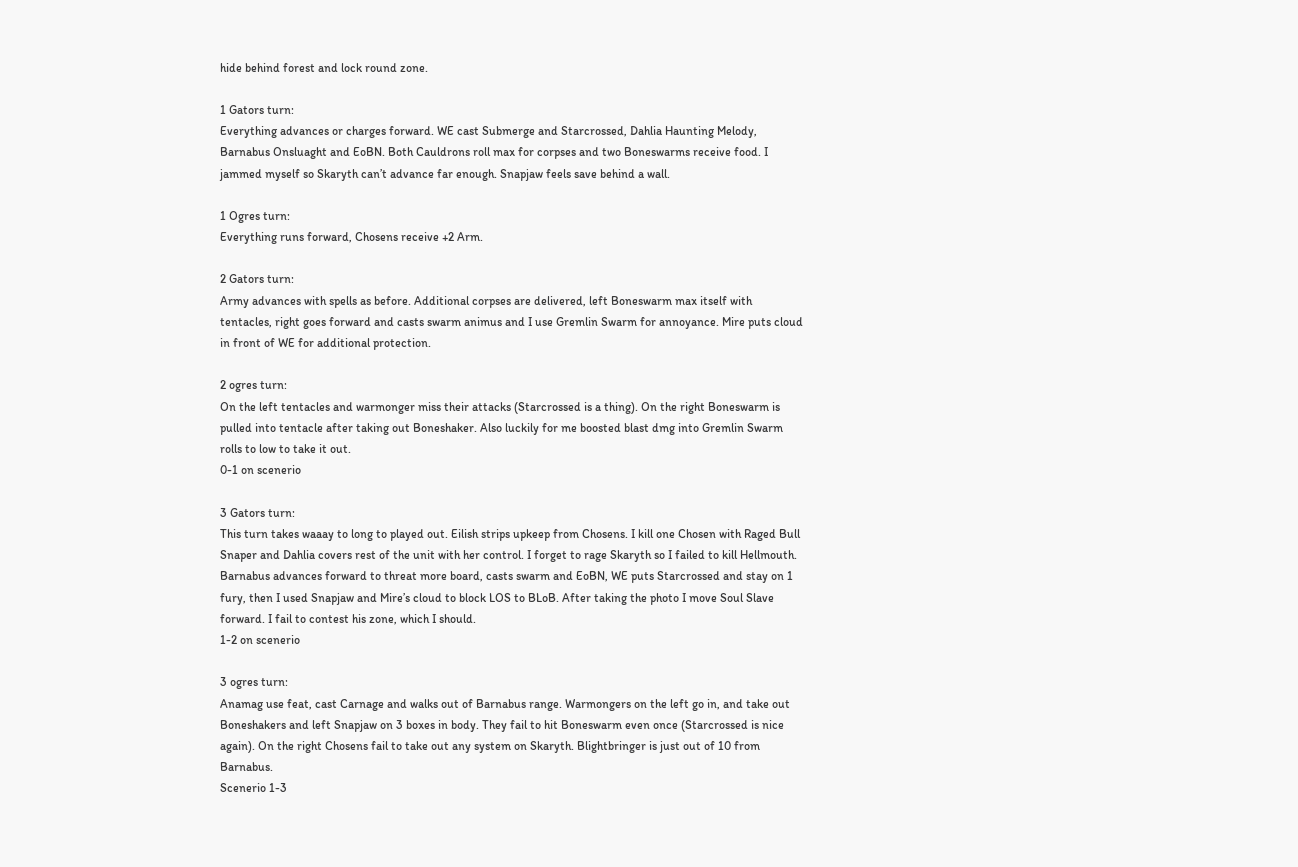hide behind forest and lock round zone.

1 Gators turn:
Everything advances or charges forward. WE cast Submerge and Starcrossed, Dahlia Haunting Melody, Barnabus Onsluaght and EoBN. Both Cauldrons roll max for corpses and two Boneswarms receive food. I jammed myself so Skaryth can’t advance far enough. Snapjaw feels save behind a wall.

1 Ogres turn:
Everything runs forward, Chosens receive +2 Arm.

2 Gators turn:
Army advances with spells as before. Additional corpses are delivered, left Boneswarm max itself with tentacles, right goes forward and casts swarm animus and I use Gremlin Swarm for annoyance. Mire puts cloud in front of WE for additional protection.

2 ogres turn:
On the left tentacles and warmonger miss their attacks (Starcrossed is a thing). On the right Boneswarm is pulled into tentacle after taking out Boneshaker. Also luckily for me boosted blast dmg into Gremlin Swarm rolls to low to take it out.
0-1 on scenerio

3 Gators turn:
This turn takes waaay to long to played out. Eilish strips upkeep from Chosens. I kill one Chosen with Raged Bull Snaper and Dahlia covers rest of the unit with her control. I forget to rage Skaryth so I failed to kill Hellmouth. Barnabus advances forward to threat more board, casts swarm and EoBN, WE puts Starcrossed and stay on 1 fury, then I used Snapjaw and Mire’s cloud to block LOS to BLoB. After taking the photo I move Soul Slave forward. I fail to contest his zone, which I should.
1-2 on scenerio

3 ogres turn:
Anamag use feat, cast Carnage and walks out of Barnabus range. Warmongers on the left go in, and take out Boneshakers and left Snapjaw on 3 boxes in body. They fail to hit Boneswarm even once (Starcrossed is nice again). On the right Chosens fail to take out any system on Skaryth. Blightbringer is just out of 10 from Barnabus.
Scenerio 1-3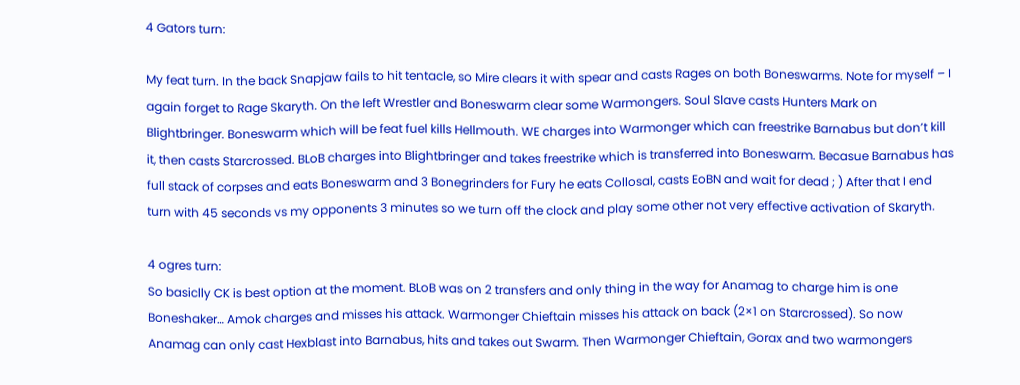4 Gators turn:

My feat turn. In the back Snapjaw fails to hit tentacle, so Mire clears it with spear and casts Rages on both Boneswarms. Note for myself – I again forget to Rage Skaryth. On the left Wrestler and Boneswarm clear some Warmongers. Soul Slave casts Hunters Mark on Blightbringer. Boneswarm which will be feat fuel kills Hellmouth. WE charges into Warmonger which can freestrike Barnabus but don’t kill it, then casts Starcrossed. BLoB charges into Blightbringer and takes freestrike which is transferred into Boneswarm. Becasue Barnabus has full stack of corpses and eats Boneswarm and 3 Bonegrinders for Fury he eats Collosal, casts EoBN and wait for dead ; ) After that I end turn with 45 seconds vs my opponents 3 minutes so we turn off the clock and play some other not very effective activation of Skaryth.

4 ogres turn:
So basiclly CK is best option at the moment. BLoB was on 2 transfers and only thing in the way for Anamag to charge him is one Boneshaker… Amok charges and misses his attack. Warmonger Chieftain misses his attack on back (2×1 on Starcrossed). So now Anamag can only cast Hexblast into Barnabus, hits and takes out Swarm. Then Warmonger Chieftain, Gorax and two warmongers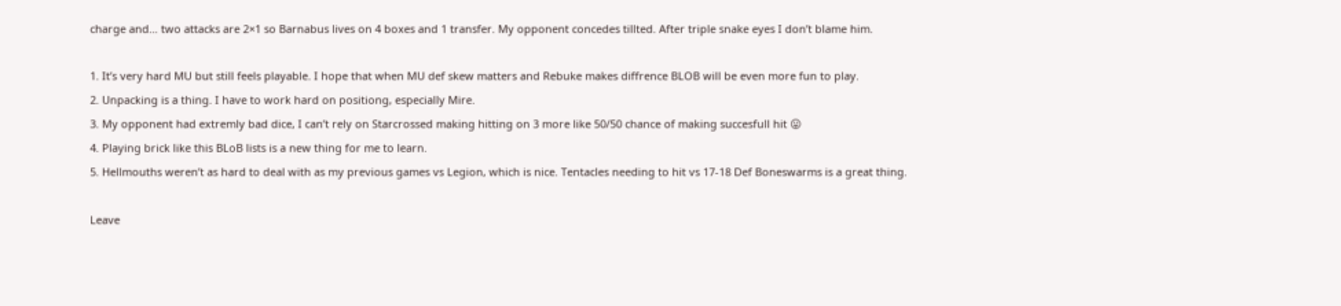charge and… two attacks are 2×1 so Barnabus lives on 4 boxes and 1 transfer. My opponent concedes tillted. After triple snake eyes I don’t blame him.

1. It’s very hard MU but still feels playable. I hope that when MU def skew matters and Rebuke makes diffrence BLOB will be even more fun to play.
2. Unpacking is a thing. I have to work hard on positiong, especially Mire.
3. My opponent had extremly bad dice, I can’t rely on Starcrossed making hitting on 3 more like 50/50 chance of making succesfull hit 😛
4. Playing brick like this BLoB lists is a new thing for me to learn.
5. Hellmouths weren’t as hard to deal with as my previous games vs Legion, which is nice. Tentacles needing to hit vs 17-18 Def Boneswarms is a great thing.

Leave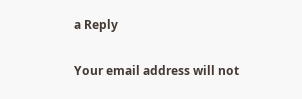a Reply

Your email address will not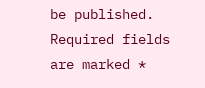be published. Required fields are marked *